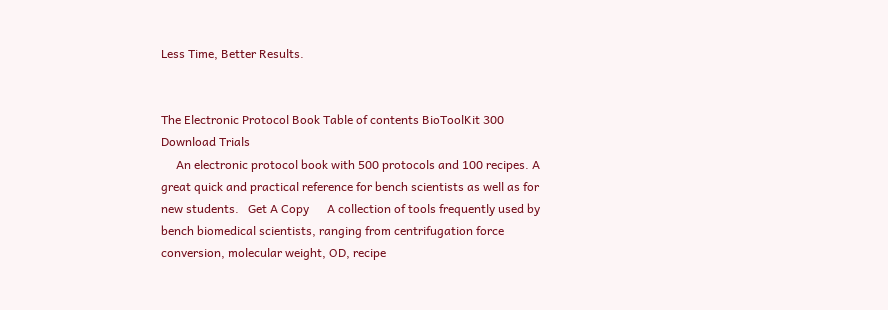Less Time, Better Results.


The Electronic Protocol Book Table of contents BioToolKit 300 Download Trials
     An electronic protocol book with 500 protocols and 100 recipes. A great quick and practical reference for bench scientists as well as for new students.   Get A Copy      A collection of tools frequently used by bench biomedical scientists, ranging from centrifugation force conversion, molecular weight, OD, recipe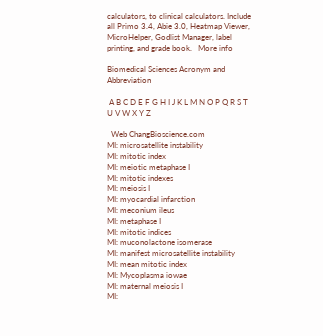calculators, to clinical calculators. Include all Primo 3.4, Abie 3.0, Heatmap Viewer, MicroHelper, Godlist Manager, label printing, and grade book.   More info

Biomedical Sciences Acronym and Abbreviation

 A B C D E F G H I J K L M N O P Q R S T U V W X Y Z

  Web ChangBioscience.com
MI: microsatellite instability
MI: mitotic index
MI: meiotic metaphase I
MI: mitotic indexes
MI: meiosis I
MI: myocardial infarction
MI: meconium ileus
MI: metaphase I
MI: mitotic indices
MI: muconolactone isomerase
MI: manifest microsatellite instability
MI: mean mitotic index
MI: Mycoplasma iowae
MI: maternal meiosis I
MI: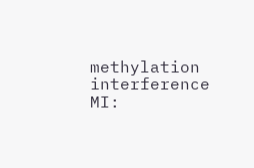methylation interference
MI: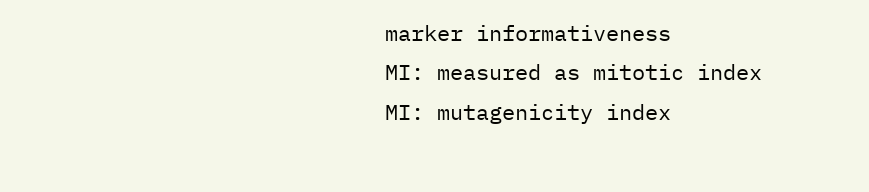marker informativeness
MI: measured as mitotic index
MI: mutagenicity index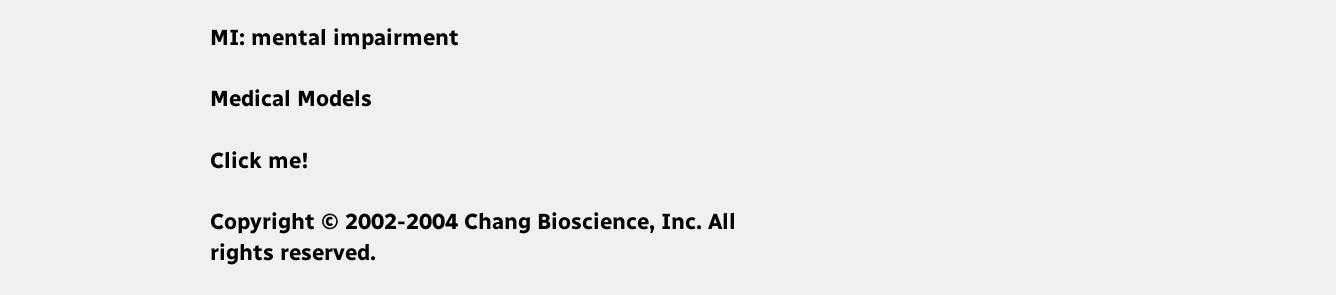MI: mental impairment

Medical Models

Click me!

Copyright © 2002-2004 Chang Bioscience, Inc. All rights reserved.